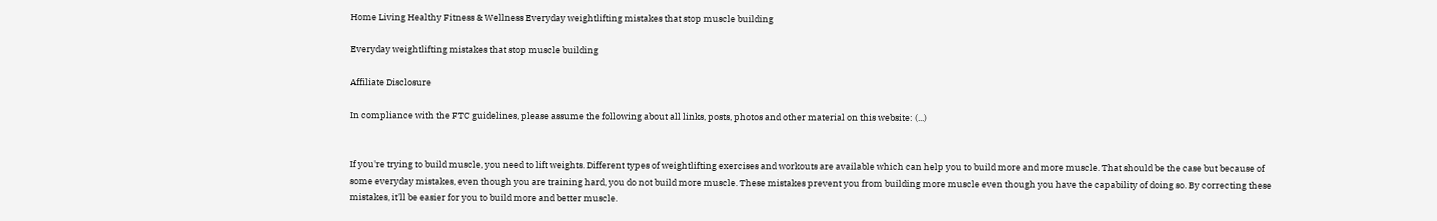Home Living Healthy Fitness & Wellness Everyday weightlifting mistakes that stop muscle building

Everyday weightlifting mistakes that stop muscle building

Affiliate Disclosure

In compliance with the FTC guidelines, please assume the following about all links, posts, photos and other material on this website: (...)


If you're trying to build muscle, you need to lift weights. Different types of weightlifting exercises and workouts are available which can help you to build more and more muscle. That should be the case but because of some everyday mistakes, even though you are training hard, you do not build more muscle. These mistakes prevent you from building more muscle even though you have the capability of doing so. By correcting these mistakes, it'll be easier for you to build more and better muscle.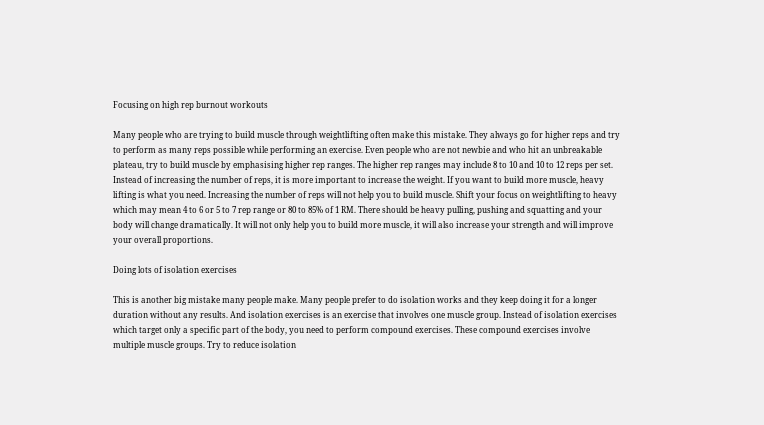Focusing on high rep burnout workouts

Many people who are trying to build muscle through weightlifting often make this mistake. They always go for higher reps and try to perform as many reps possible while performing an exercise. Even people who are not newbie and who hit an unbreakable plateau, try to build muscle by emphasising higher rep ranges. The higher rep ranges may include 8 to 10 and 10 to 12 reps per set. Instead of increasing the number of reps, it is more important to increase the weight. If you want to build more muscle, heavy lifting is what you need. Increasing the number of reps will not help you to build muscle. Shift your focus on weightlifting to heavy which may mean 4 to 6 or 5 to 7 rep range or 80 to 85% of 1 RM. There should be heavy pulling, pushing and squatting and your body will change dramatically. It will not only help you to build more muscle, it will also increase your strength and will improve your overall proportions.

Doing lots of isolation exercises

This is another big mistake many people make. Many people prefer to do isolation works and they keep doing it for a longer duration without any results. And isolation exercises is an exercise that involves one muscle group. Instead of isolation exercises which target only a specific part of the body, you need to perform compound exercises. These compound exercises involve multiple muscle groups. Try to reduce isolation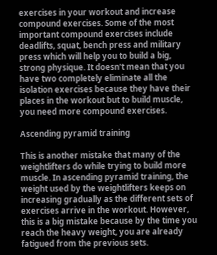exercises in your workout and increase compound exercises. Some of the most important compound exercises include deadlifts, squat, bench press and military press which will help you to build a big, strong physique. It doesn't mean that you have two completely eliminate all the isolation exercises because they have their places in the workout but to build muscle, you need more compound exercises.

Ascending pyramid training

This is another mistake that many of the weightlifters do while trying to build more muscle. In ascending pyramid training, the weight used by the weightlifters keeps on increasing gradually as the different sets of exercises arrive in the workout. However, this is a big mistake because by the time you reach the heavy weight, you are already fatigued from the previous sets.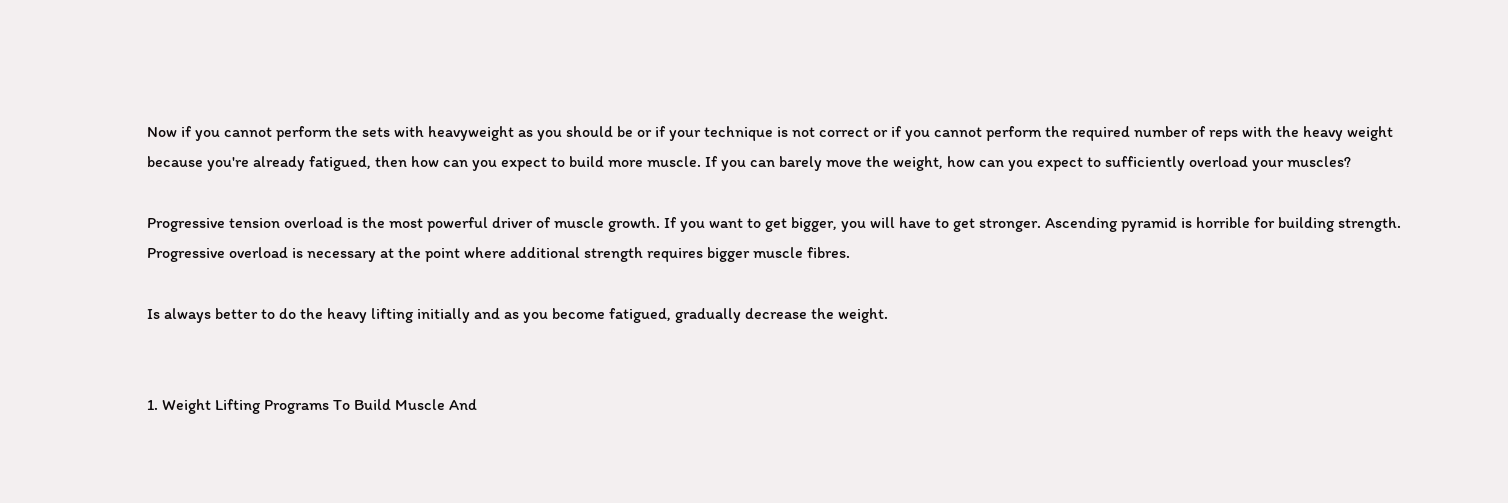Now if you cannot perform the sets with heavyweight as you should be or if your technique is not correct or if you cannot perform the required number of reps with the heavy weight because you're already fatigued, then how can you expect to build more muscle. If you can barely move the weight, how can you expect to sufficiently overload your muscles?

Progressive tension overload is the most powerful driver of muscle growth. If you want to get bigger, you will have to get stronger. Ascending pyramid is horrible for building strength. Progressive overload is necessary at the point where additional strength requires bigger muscle fibres.

Is always better to do the heavy lifting initially and as you become fatigued, gradually decrease the weight.


1. Weight Lifting Programs To Build Muscle And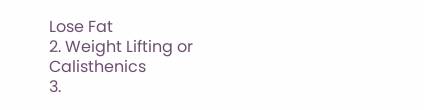Lose Fat
2. Weight Lifting or Calisthenics
3.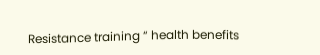Resistance training “ health benefits